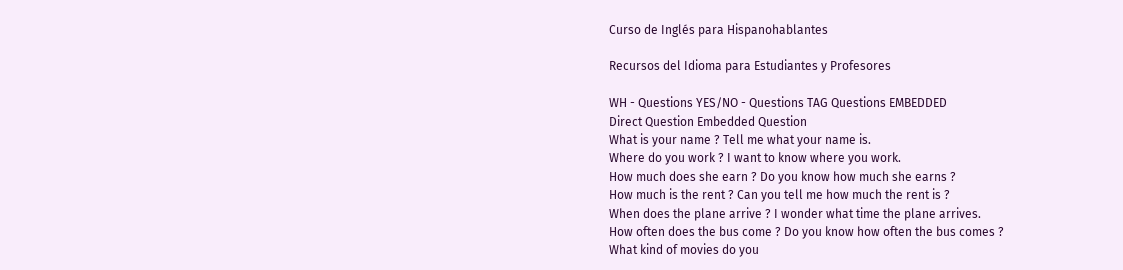Curso de Inglés para Hispanohablantes

Recursos del Idioma para Estudiantes y Profesores

WH - Questions YES/NO - Questions TAG Questions EMBEDDED
Direct Question Embedded Question
What is your name ? Tell me what your name is.
Where do you work ? I want to know where you work.
How much does she earn ? Do you know how much she earns ?
How much is the rent ? Can you tell me how much the rent is ?
When does the plane arrive ? I wonder what time the plane arrives.
How often does the bus come ? Do you know how often the bus comes ?
What kind of movies do you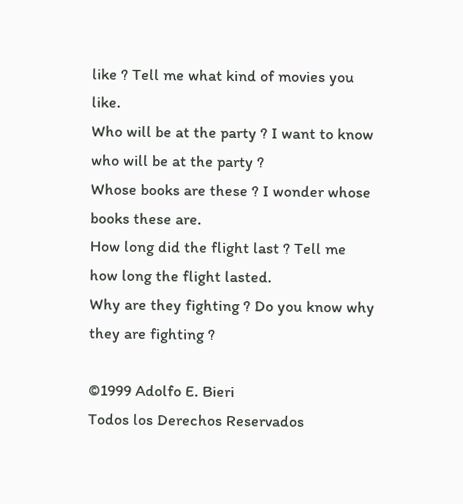like ? Tell me what kind of movies you like.
Who will be at the party ? I want to know who will be at the party ?
Whose books are these ? I wonder whose books these are.
How long did the flight last ? Tell me how long the flight lasted.
Why are they fighting ? Do you know why they are fighting ?

©1999 Adolfo E. Bieri
Todos los Derechos Reservados